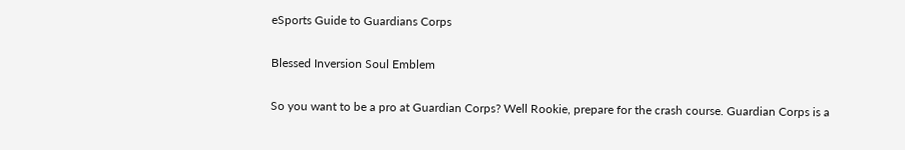eSports Guide to Guardians Corps

Blessed Inversion Soul Emblem

So you want to be a pro at Guardian Corps? Well Rookie, prepare for the crash course. Guardian Corps is a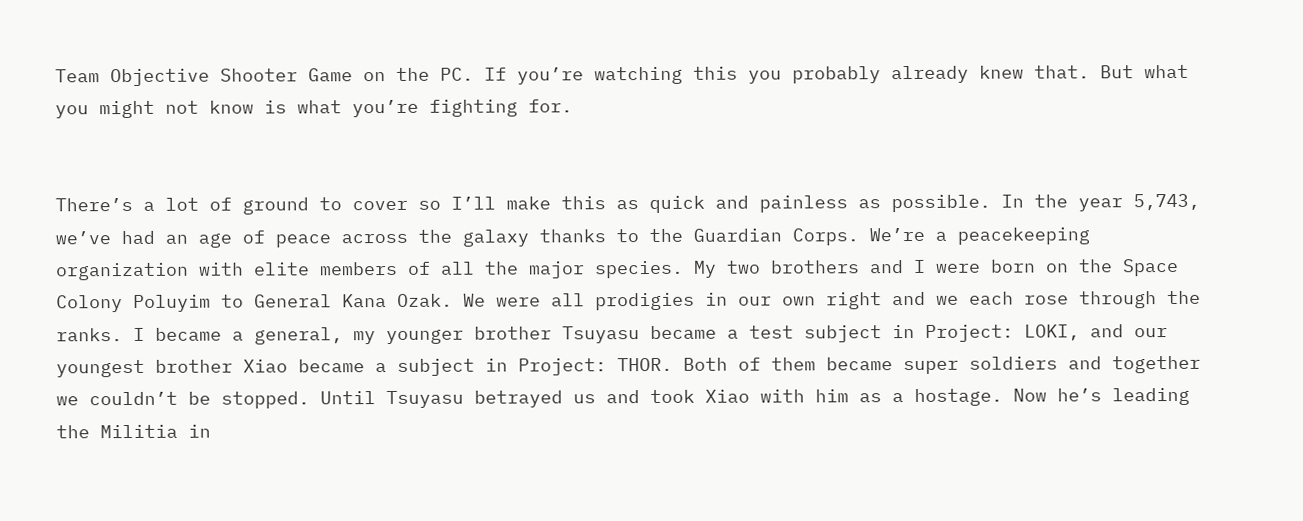Team Objective Shooter Game on the PC. If you’re watching this you probably already knew that. But what you might not know is what you’re fighting for.


There’s a lot of ground to cover so I’ll make this as quick and painless as possible. In the year 5,743, we’ve had an age of peace across the galaxy thanks to the Guardian Corps. We’re a peacekeeping organization with elite members of all the major species. My two brothers and I were born on the Space Colony Poluyim to General Kana Ozak. We were all prodigies in our own right and we each rose through the ranks. I became a general, my younger brother Tsuyasu became a test subject in Project: LOKI, and our youngest brother Xiao became a subject in Project: THOR. Both of them became super soldiers and together we couldn’t be stopped. Until Tsuyasu betrayed us and took Xiao with him as a hostage. Now he’s leading the Militia in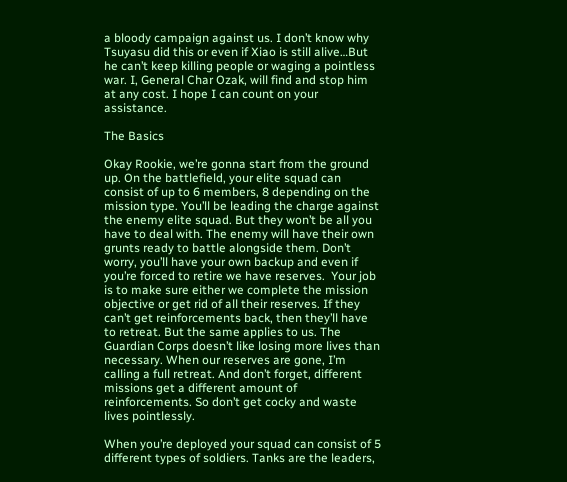a bloody campaign against us. I don’t know why Tsuyasu did this or even if Xiao is still alive…But he can’t keep killing people or waging a pointless war. I, General Char Ozak, will find and stop him at any cost. I hope I can count on your assistance.

The Basics

Okay Rookie, we’re gonna start from the ground up. On the battlefield, your elite squad can consist of up to 6 members, 8 depending on the mission type. You’ll be leading the charge against the enemy elite squad. But they won’t be all you have to deal with. The enemy will have their own grunts ready to battle alongside them. Don’t worry, you’ll have your own backup and even if you’re forced to retire we have reserves.  Your job is to make sure either we complete the mission objective or get rid of all their reserves. If they can’t get reinforcements back, then they’ll have to retreat. But the same applies to us. The Guardian Corps doesn’t like losing more lives than necessary. When our reserves are gone, I’m calling a full retreat. And don’t forget, different missions get a different amount of reinforcements. So don’t get cocky and waste lives pointlessly.

When you’re deployed your squad can consist of 5 different types of soldiers. Tanks are the leaders,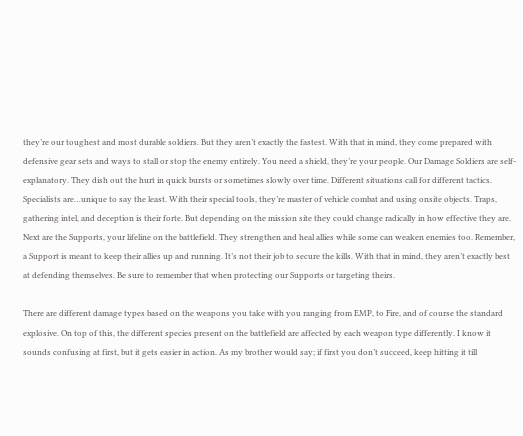they’re our toughest and most durable soldiers. But they aren’t exactly the fastest. With that in mind, they come prepared with defensive gear sets and ways to stall or stop the enemy entirely. You need a shield, they’re your people. Our Damage Soldiers are self-explanatory. They dish out the hurt in quick bursts or sometimes slowly over time. Different situations call for different tactics. Specialists are…unique to say the least. With their special tools, they’re master of vehicle combat and using onsite objects. Traps, gathering intel, and deception is their forte. But depending on the mission site they could change radically in how effective they are. Next are the Supports, your lifeline on the battlefield. They strengthen and heal allies while some can weaken enemies too. Remember, a Support is meant to keep their allies up and running. It’s not their job to secure the kills. With that in mind, they aren’t exactly best at defending themselves. Be sure to remember that when protecting our Supports or targeting theirs.

There are different damage types based on the weapons you take with you ranging from EMP, to Fire, and of course the standard explosive. On top of this, the different species present on the battlefield are affected by each weapon type differently. I know it sounds confusing at first, but it gets easier in action. As my brother would say; if first you don’t succeed, keep hitting it till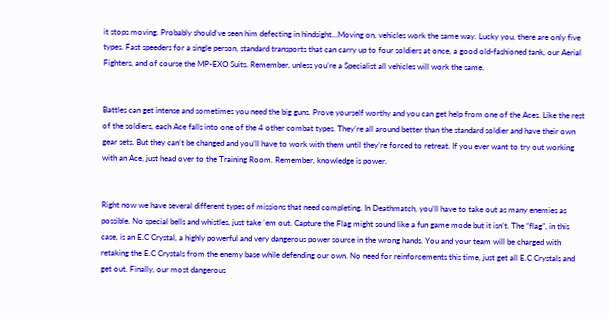it stops moving. Probably should’ve seen him defecting in hindsight…Moving on, vehicles work the same way. Lucky you, there are only five types. Fast speeders for a single person, standard transports that can carry up to four soldiers at once, a good old-fashioned tank, our Aerial Fighters, and of course the MP-EXO Suits. Remember, unless you’re a Specialist all vehicles will work the same.


Battles can get intense and sometimes you need the big guns. Prove yourself worthy and you can get help from one of the Aces. Like the rest of the soldiers, each Ace falls into one of the 4 other combat types. They’re all around better than the standard soldier and have their own gear sets. But they can’t be changed and you’ll have to work with them until they’re forced to retreat. If you ever want to try out working with an Ace, just head over to the Training Room. Remember, knowledge is power.


Right now we have several different types of missions that need completing. In Deathmatch, you’ll have to take out as many enemies as possible. No special bells and whistles, just take ’em out. Capture the Flag might sound like a fun game mode but it isn’t. The “flag”, in this case, is an E.C Crystal, a highly powerful and very dangerous power source in the wrong hands. You and your team will be charged with retaking the E.C Crystals from the enemy base while defending our own. No need for reinforcements this time, just get all E.C Crystals and get out. Finally, our most dangerous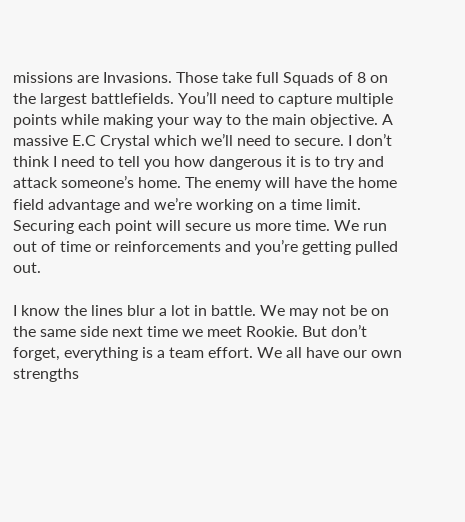missions are Invasions. Those take full Squads of 8 on the largest battlefields. You’ll need to capture multiple points while making your way to the main objective. A massive E.C Crystal which we’ll need to secure. I don’t think I need to tell you how dangerous it is to try and attack someone’s home. The enemy will have the home field advantage and we’re working on a time limit. Securing each point will secure us more time. We run out of time or reinforcements and you’re getting pulled out.

I know the lines blur a lot in battle. We may not be on the same side next time we meet Rookie. But don’t forget, everything is a team effort. We all have our own strengths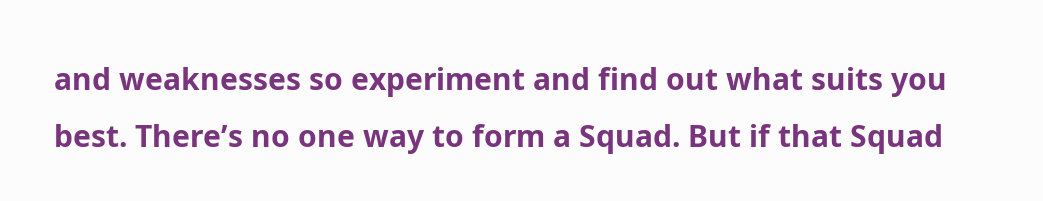and weaknesses so experiment and find out what suits you best. There’s no one way to form a Squad. But if that Squad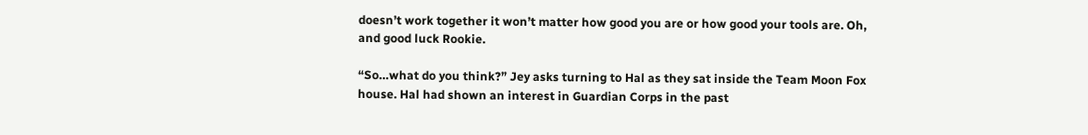doesn’t work together it won’t matter how good you are or how good your tools are. Oh, and good luck Rookie.

“So…what do you think?” Jey asks turning to Hal as they sat inside the Team Moon Fox house. Hal had shown an interest in Guardian Corps in the past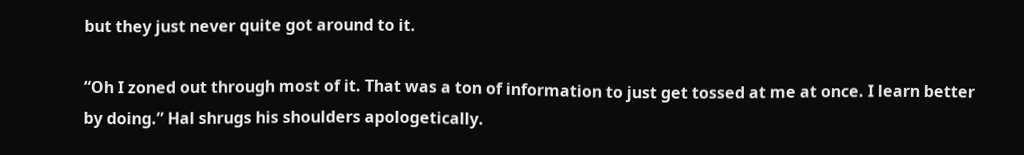but they just never quite got around to it.

“Oh I zoned out through most of it. That was a ton of information to just get tossed at me at once. I learn better by doing.” Hal shrugs his shoulders apologetically.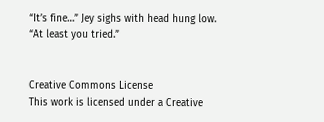“It’s fine…” Jey sighs with head hung low. “At least you tried.”


Creative Commons License
This work is licensed under a Creative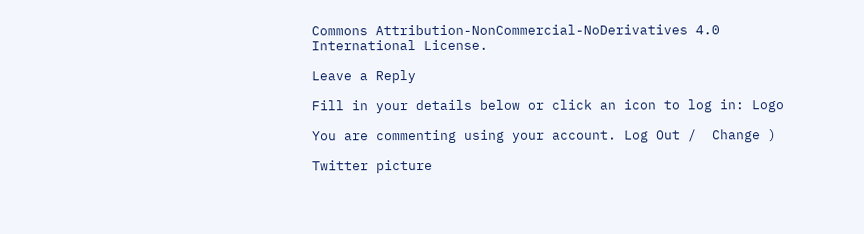Commons Attribution-NonCommercial-NoDerivatives 4.0 International License.

Leave a Reply

Fill in your details below or click an icon to log in: Logo

You are commenting using your account. Log Out /  Change )

Twitter picture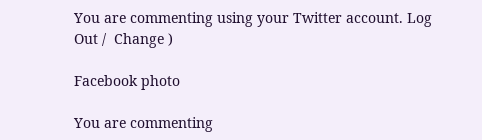You are commenting using your Twitter account. Log Out /  Change )

Facebook photo

You are commenting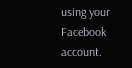using your Facebook account.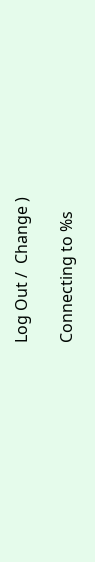Log Out /  Change )

Connecting to %s